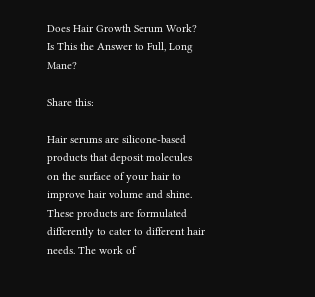Does Hair Growth Serum Work? Is This the Answer to Full, Long Mane?

Share this:

Hair serums are silicone-based products that deposit molecules on the surface of your hair to improve hair volume and shine. These products are formulated differently to cater to different hair needs. The work of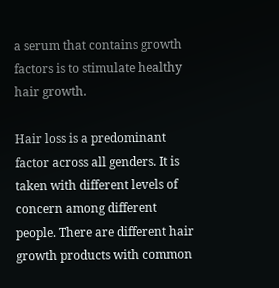a serum that contains growth factors is to stimulate healthy hair growth.

Hair loss is a predominant factor across all genders. It is taken with different levels of concern among different people. There are different hair growth products with common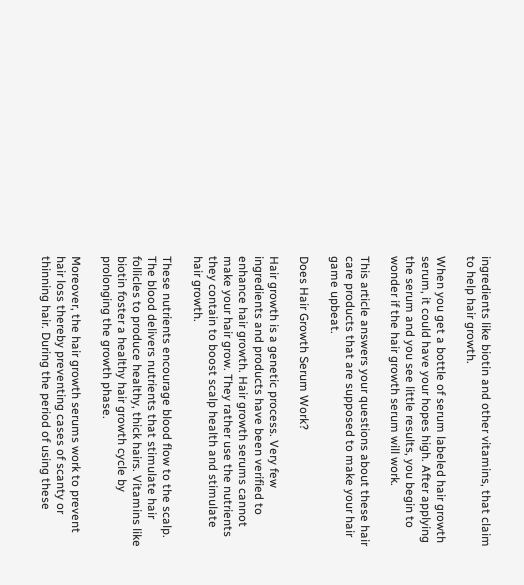ingredients like biotin and other vitamins, that claim to help hair growth.

When you get a bottle of serum labeled hair growth serum, it could have your hopes high. After applying the serum and you see little results, you begin to wonder if the hair growth serum will work.

This article answers your questions about these hair care products that are supposed to make your hair game upbeat.

Does Hair Growth Serum Work?

Hair growth is a genetic process. Very few ingredients and products have been verified to enhance hair growth. Hair growth serums cannot make your hair grow. They rather use the nutrients they contain to boost scalp health and stimulate hair growth.

These nutrients encourage blood flow to the scalp. The blood delivers nutrients that stimulate hair follicles to produce healthy, thick hairs. Vitamins like biotin foster a healthy hair growth cycle by prolonging the growth phase.

Moreover, the hair growth serums work to prevent hair loss thereby preventing cases of scanty or thinning hair. During the period of using these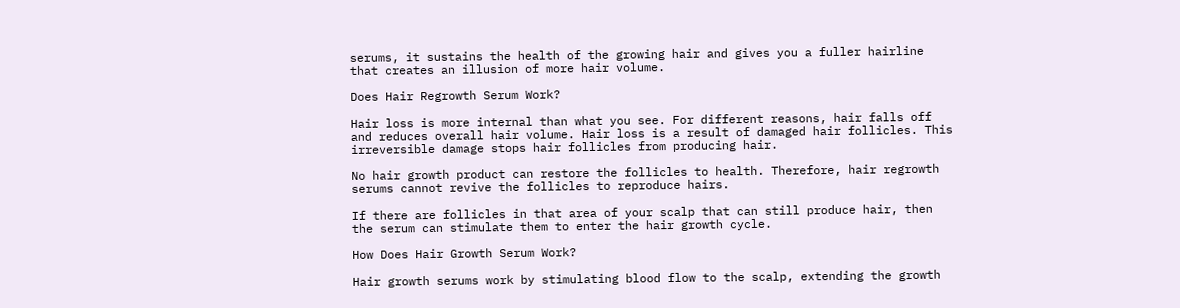serums, it sustains the health of the growing hair and gives you a fuller hairline that creates an illusion of more hair volume.

Does Hair Regrowth Serum Work?

Hair loss is more internal than what you see. For different reasons, hair falls off and reduces overall hair volume. Hair loss is a result of damaged hair follicles. This irreversible damage stops hair follicles from producing hair.

No hair growth product can restore the follicles to health. Therefore, hair regrowth serums cannot revive the follicles to reproduce hairs.

If there are follicles in that area of your scalp that can still produce hair, then the serum can stimulate them to enter the hair growth cycle.

How Does Hair Growth Serum Work?

Hair growth serums work by stimulating blood flow to the scalp, extending the growth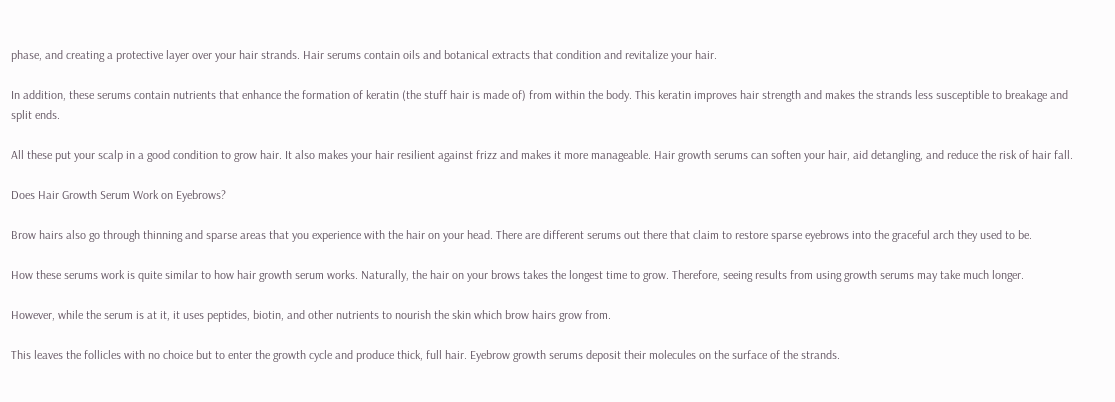phase, and creating a protective layer over your hair strands. Hair serums contain oils and botanical extracts that condition and revitalize your hair.

In addition, these serums contain nutrients that enhance the formation of keratin (the stuff hair is made of) from within the body. This keratin improves hair strength and makes the strands less susceptible to breakage and split ends.

All these put your scalp in a good condition to grow hair. It also makes your hair resilient against frizz and makes it more manageable. Hair growth serums can soften your hair, aid detangling, and reduce the risk of hair fall.

Does Hair Growth Serum Work on Eyebrows?

Brow hairs also go through thinning and sparse areas that you experience with the hair on your head. There are different serums out there that claim to restore sparse eyebrows into the graceful arch they used to be.

How these serums work is quite similar to how hair growth serum works. Naturally, the hair on your brows takes the longest time to grow. Therefore, seeing results from using growth serums may take much longer.

However, while the serum is at it, it uses peptides, biotin, and other nutrients to nourish the skin which brow hairs grow from.

This leaves the follicles with no choice but to enter the growth cycle and produce thick, full hair. Eyebrow growth serums deposit their molecules on the surface of the strands.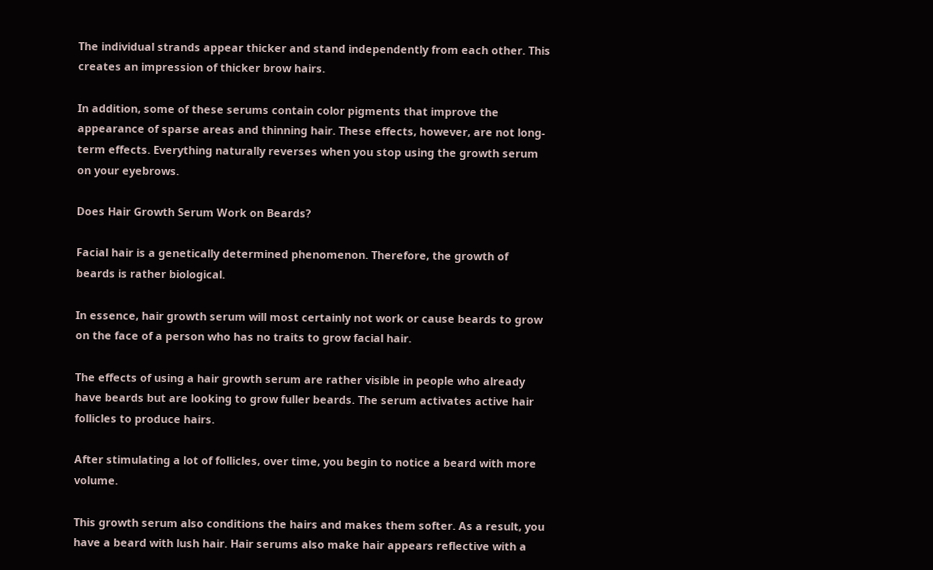The individual strands appear thicker and stand independently from each other. This creates an impression of thicker brow hairs.

In addition, some of these serums contain color pigments that improve the appearance of sparse areas and thinning hair. These effects, however, are not long-term effects. Everything naturally reverses when you stop using the growth serum on your eyebrows.

Does Hair Growth Serum Work on Beards?

Facial hair is a genetically determined phenomenon. Therefore, the growth of beards is rather biological.

In essence, hair growth serum will most certainly not work or cause beards to grow on the face of a person who has no traits to grow facial hair.

The effects of using a hair growth serum are rather visible in people who already have beards but are looking to grow fuller beards. The serum activates active hair follicles to produce hairs.

After stimulating a lot of follicles, over time, you begin to notice a beard with more volume.

This growth serum also conditions the hairs and makes them softer. As a result, you have a beard with lush hair. Hair serums also make hair appears reflective with a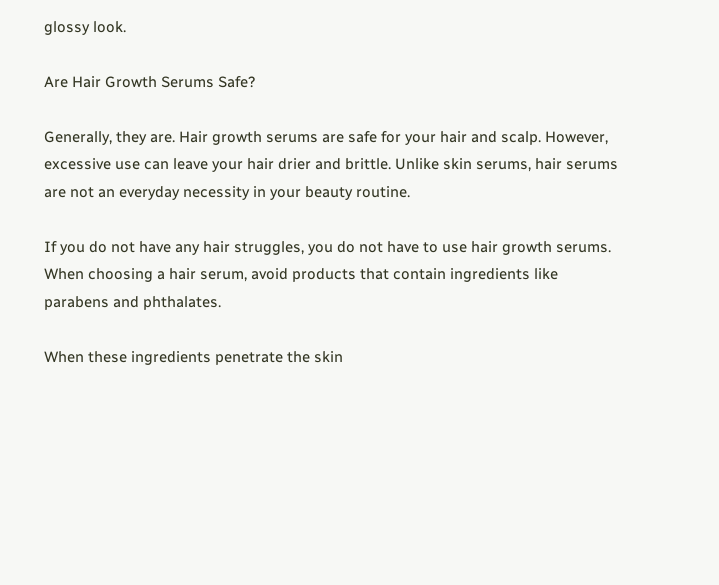glossy look.

Are Hair Growth Serums Safe?

Generally, they are. Hair growth serums are safe for your hair and scalp. However, excessive use can leave your hair drier and brittle. Unlike skin serums, hair serums are not an everyday necessity in your beauty routine.

If you do not have any hair struggles, you do not have to use hair growth serums. When choosing a hair serum, avoid products that contain ingredients like parabens and phthalates.

When these ingredients penetrate the skin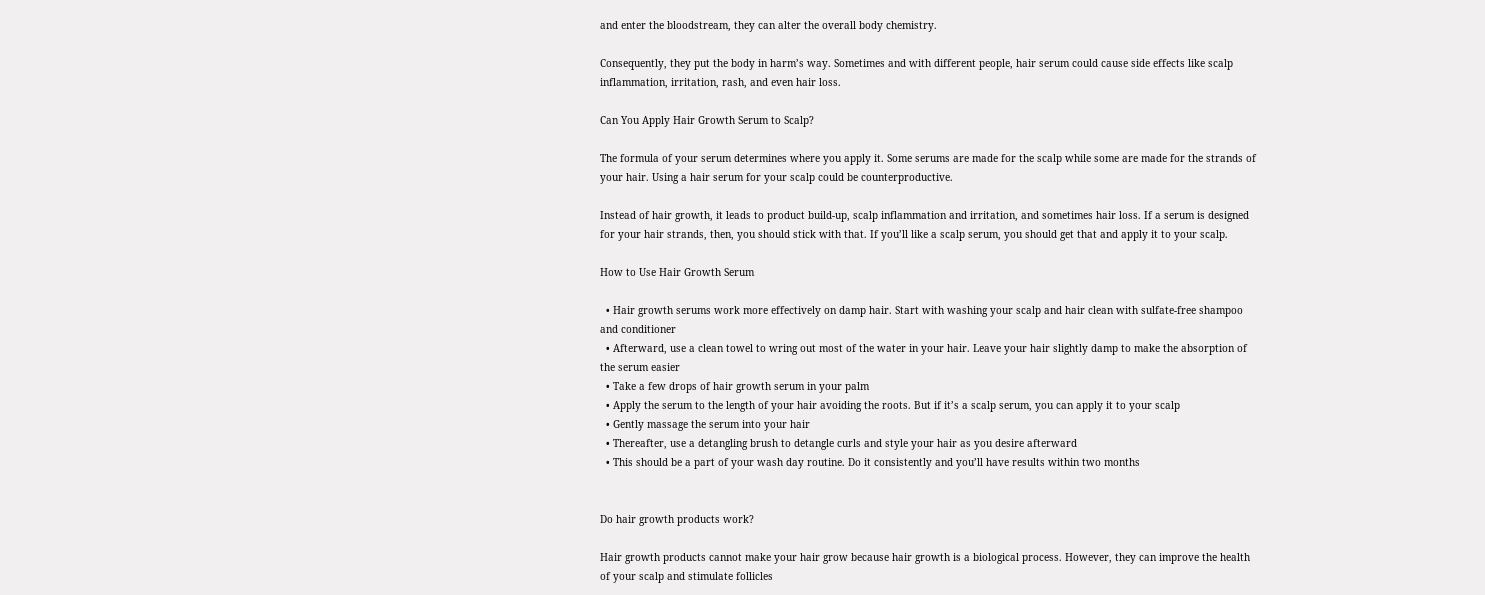and enter the bloodstream, they can alter the overall body chemistry.

Consequently, they put the body in harm’s way. Sometimes and with different people, hair serum could cause side effects like scalp inflammation, irritation, rash, and even hair loss.

Can You Apply Hair Growth Serum to Scalp?

The formula of your serum determines where you apply it. Some serums are made for the scalp while some are made for the strands of your hair. Using a hair serum for your scalp could be counterproductive.

Instead of hair growth, it leads to product build-up, scalp inflammation and irritation, and sometimes hair loss. If a serum is designed for your hair strands, then, you should stick with that. If you’ll like a scalp serum, you should get that and apply it to your scalp.

How to Use Hair Growth Serum

  • Hair growth serums work more effectively on damp hair. Start with washing your scalp and hair clean with sulfate-free shampoo and conditioner
  • Afterward, use a clean towel to wring out most of the water in your hair. Leave your hair slightly damp to make the absorption of the serum easier
  • Take a few drops of hair growth serum in your palm
  • Apply the serum to the length of your hair avoiding the roots. But if it’s a scalp serum, you can apply it to your scalp
  • Gently massage the serum into your hair
  • Thereafter, use a detangling brush to detangle curls and style your hair as you desire afterward
  • This should be a part of your wash day routine. Do it consistently and you’ll have results within two months


Do hair growth products work?

Hair growth products cannot make your hair grow because hair growth is a biological process. However, they can improve the health of your scalp and stimulate follicles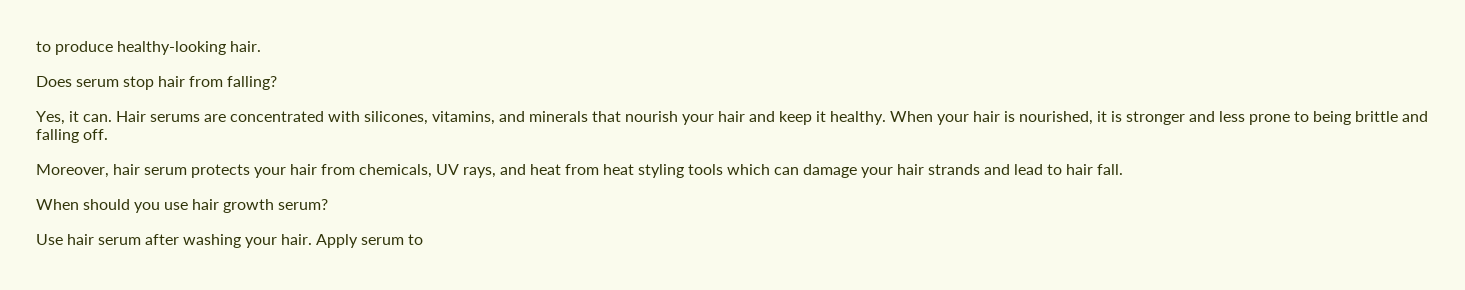to produce healthy-looking hair.

Does serum stop hair from falling?

Yes, it can. Hair serums are concentrated with silicones, vitamins, and minerals that nourish your hair and keep it healthy. When your hair is nourished, it is stronger and less prone to being brittle and falling off.

Moreover, hair serum protects your hair from chemicals, UV rays, and heat from heat styling tools which can damage your hair strands and lead to hair fall.

When should you use hair growth serum?

Use hair serum after washing your hair. Apply serum to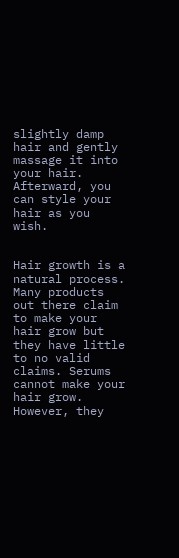slightly damp hair and gently massage it into your hair. Afterward, you can style your hair as you wish.


Hair growth is a natural process. Many products out there claim to make your hair grow but they have little to no valid claims. Serums cannot make your hair grow. However, they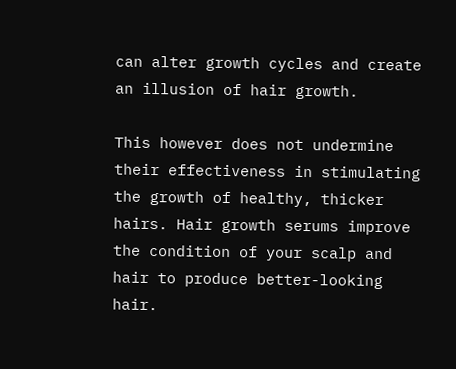can alter growth cycles and create an illusion of hair growth.

This however does not undermine their effectiveness in stimulating the growth of healthy, thicker hairs. Hair growth serums improve the condition of your scalp and hair to produce better-looking hair.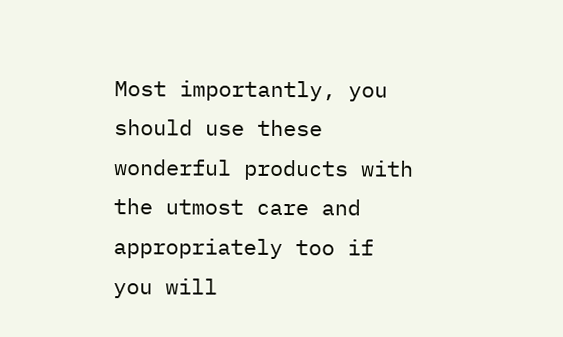Most importantly, you should use these wonderful products with the utmost care and appropriately too if you will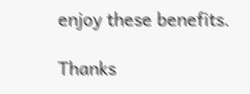enjoy these benefits.

Thanks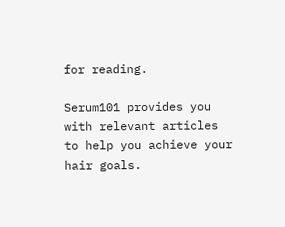for reading.

Serum101 provides you with relevant articles to help you achieve your hair goals.